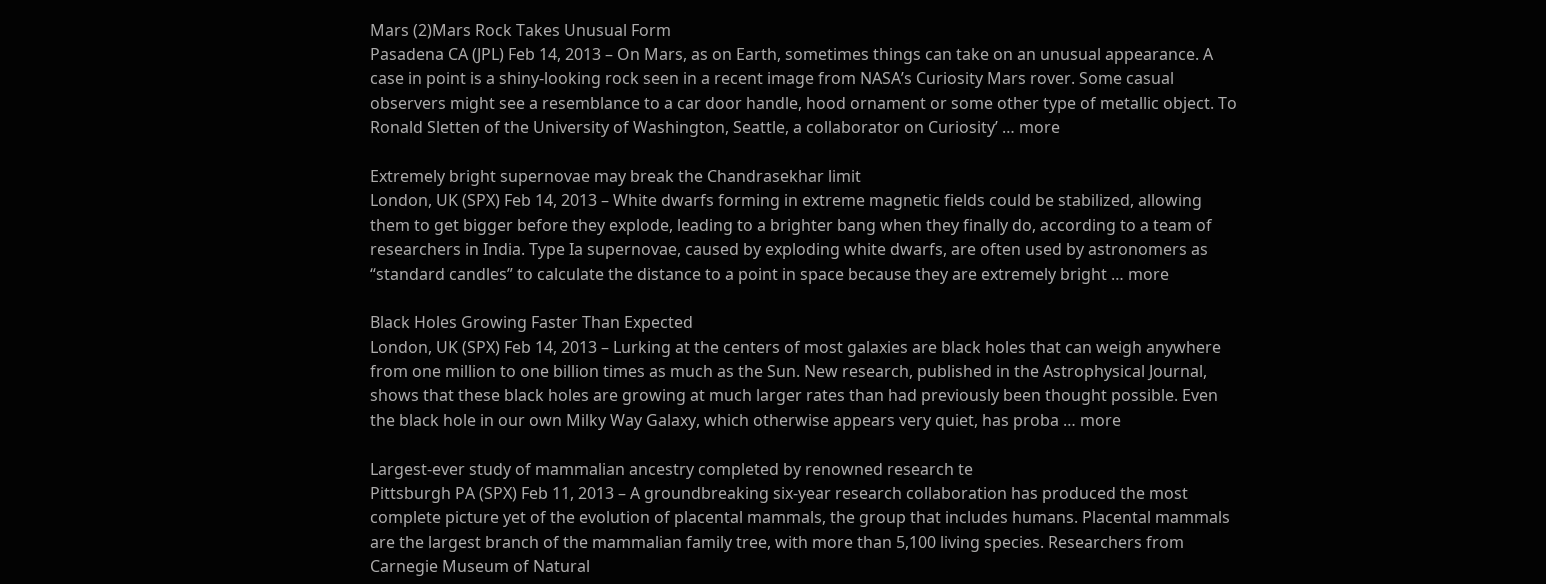Mars (2)Mars Rock Takes Unusual Form
Pasadena CA (JPL) Feb 14, 2013 – On Mars, as on Earth, sometimes things can take on an unusual appearance. A case in point is a shiny-looking rock seen in a recent image from NASA’s Curiosity Mars rover. Some casual observers might see a resemblance to a car door handle, hood ornament or some other type of metallic object. To Ronald Sletten of the University of Washington, Seattle, a collaborator on Curiosity’ … more

Extremely bright supernovae may break the Chandrasekhar limit
London, UK (SPX) Feb 14, 2013 – White dwarfs forming in extreme magnetic fields could be stabilized, allowing them to get bigger before they explode, leading to a brighter bang when they finally do, according to a team of researchers in India. Type Ia supernovae, caused by exploding white dwarfs, are often used by astronomers as “standard candles” to calculate the distance to a point in space because they are extremely bright … more

Black Holes Growing Faster Than Expected
London, UK (SPX) Feb 14, 2013 – Lurking at the centers of most galaxies are black holes that can weigh anywhere from one million to one billion times as much as the Sun. New research, published in the Astrophysical Journal, shows that these black holes are growing at much larger rates than had previously been thought possible. Even the black hole in our own Milky Way Galaxy, which otherwise appears very quiet, has proba … more

Largest-ever study of mammalian ancestry completed by renowned research te
Pittsburgh PA (SPX) Feb 11, 2013 – A groundbreaking six-year research collaboration has produced the most complete picture yet of the evolution of placental mammals, the group that includes humans. Placental mammals are the largest branch of the mammalian family tree, with more than 5,100 living species. Researchers from Carnegie Museum of Natural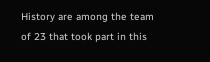History are among the team of 23 that took part in this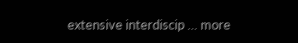extensive interdiscip … more